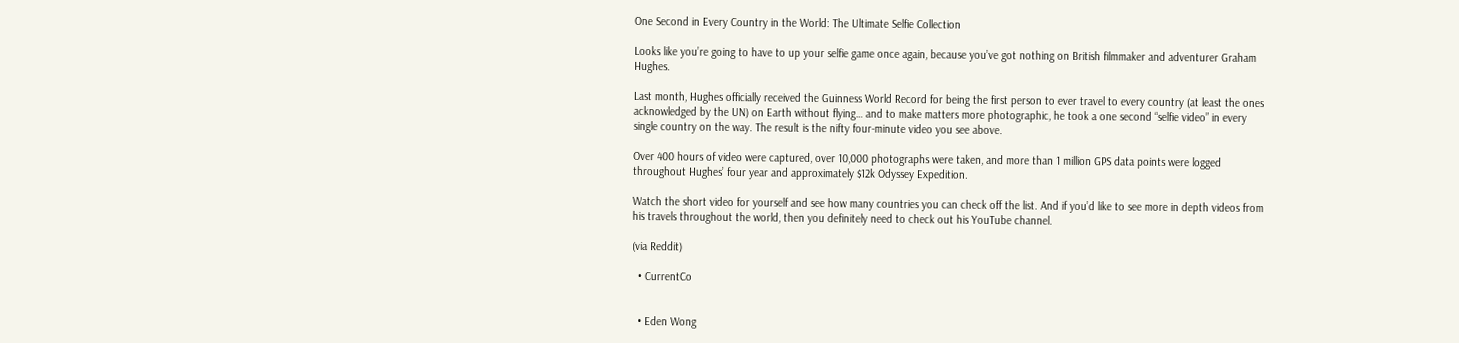One Second in Every Country in the World: The Ultimate Selfie Collection

Looks like you’re going to have to up your selfie game once again, because you’ve got nothing on British filmmaker and adventurer Graham Hughes.

Last month, Hughes officially received the Guinness World Record for being the first person to ever travel to every country (at least the ones acknowledged by the UN) on Earth without flying… and to make matters more photographic, he took a one second “selfie video” in every single country on the way. The result is the nifty four-minute video you see above.

Over 400 hours of video were captured, over 10,000 photographs were taken, and more than 1 million GPS data points were logged throughout Hughes’ four year and approximately $12k Odyssey Expedition.

Watch the short video for yourself and see how many countries you can check off the list. And if you’d like to see more in depth videos from his travels throughout the world, then you definitely need to check out his YouTube channel.

(via Reddit)

  • CurrentCo


  • Eden Wong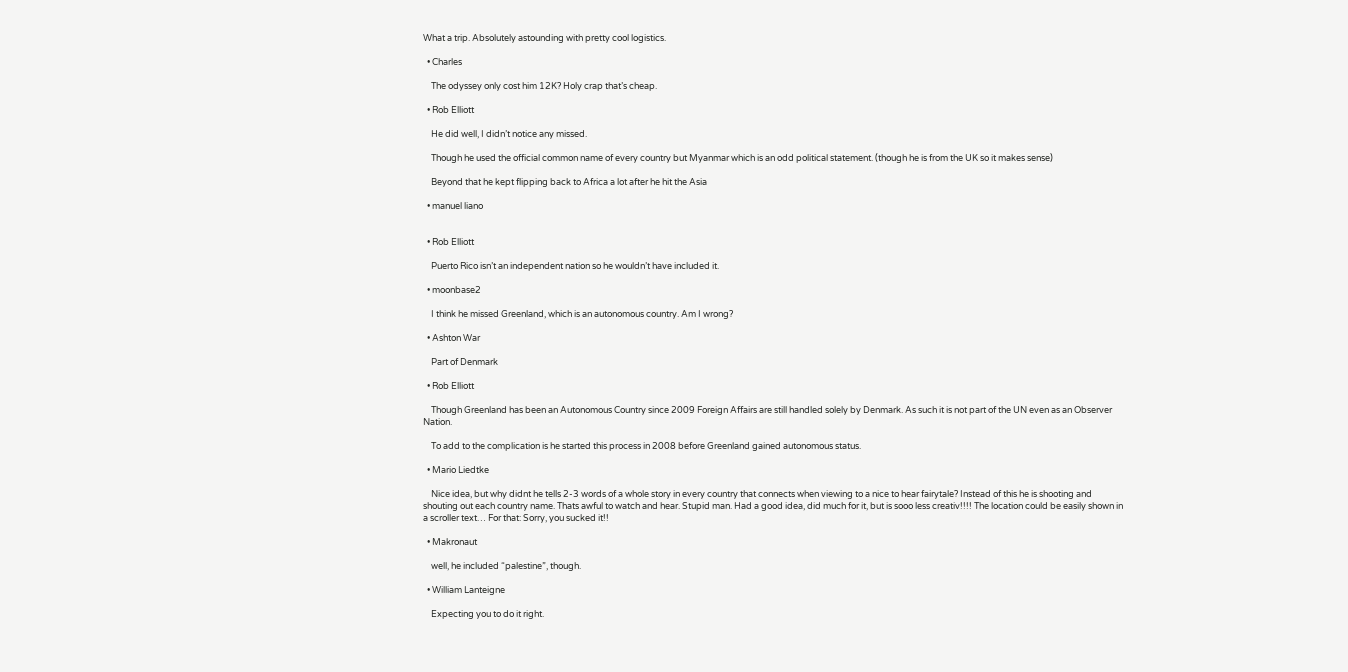What a trip. Absolutely astounding with pretty cool logistics.

  • Charles

    The odyssey only cost him 12K? Holy crap that’s cheap.

  • Rob Elliott

    He did well, I didn’t notice any missed.

    Though he used the official common name of every country but Myanmar which is an odd political statement. (though he is from the UK so it makes sense)

    Beyond that he kept flipping back to Africa a lot after he hit the Asia

  • manuel liano


  • Rob Elliott

    Puerto Rico isn’t an independent nation so he wouldn’t have included it.

  • moonbase2

    I think he missed Greenland, which is an autonomous country. Am I wrong?

  • Ashton War

    Part of Denmark

  • Rob Elliott

    Though Greenland has been an Autonomous Country since 2009 Foreign Affairs are still handled solely by Denmark. As such it is not part of the UN even as an Observer Nation.

    To add to the complication is he started this process in 2008 before Greenland gained autonomous status.

  • Mario Liedtke

    Nice idea, but why didnt he tells 2-3 words of a whole story in every country that connects when viewing to a nice to hear fairytale? Instead of this he is shooting and shouting out each country name. Thats awful to watch and hear. Stupid man. Had a good idea, did much for it, but is sooo less creativ!!!! The location could be easily shown in a scroller text… For that: Sorry, you sucked it!!

  • Makronaut

    well, he included “palestine”, though.

  • William Lanteigne

    Expecting you to do it right.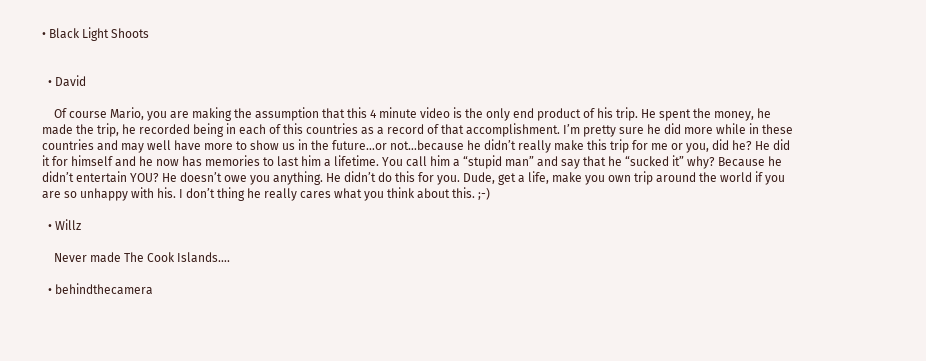• Black Light Shoots


  • David

    Of course Mario, you are making the assumption that this 4 minute video is the only end product of his trip. He spent the money, he made the trip, he recorded being in each of this countries as a record of that accomplishment. I’m pretty sure he did more while in these countries and may well have more to show us in the future…or not…because he didn’t really make this trip for me or you, did he? He did it for himself and he now has memories to last him a lifetime. You call him a “stupid man” and say that he “sucked it” why? Because he didn’t entertain YOU? He doesn’t owe you anything. He didn’t do this for you. Dude, get a life, make you own trip around the world if you are so unhappy with his. I don’t thing he really cares what you think about this. ;-)

  • Willz

    Never made The Cook Islands….

  • behindthecamera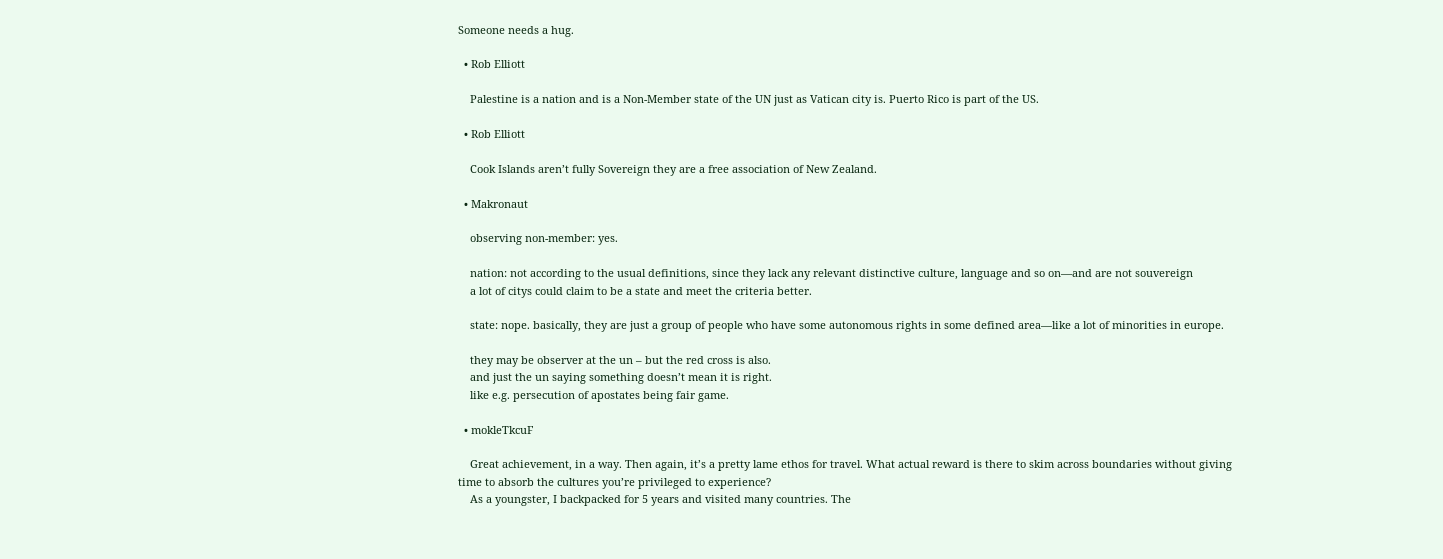Someone needs a hug.

  • Rob Elliott

    Palestine is a nation and is a Non-Member state of the UN just as Vatican city is. Puerto Rico is part of the US.

  • Rob Elliott

    Cook Islands aren’t fully Sovereign they are a free association of New Zealand.

  • Makronaut

    observing non-member: yes.

    nation: not according to the usual definitions, since they lack any relevant distinctive culture, language and so on—and are not souvereign
    a lot of citys could claim to be a state and meet the criteria better.

    state: nope. basically, they are just a group of people who have some autonomous rights in some defined area—like a lot of minorities in europe.

    they may be observer at the un – but the red cross is also.
    and just the un saying something doesn’t mean it is right.
    like e.g. persecution of apostates being fair game.

  • mokleTkcuF

    Great achievement, in a way. Then again, it’s a pretty lame ethos for travel. What actual reward is there to skim across boundaries without giving time to absorb the cultures you’re privileged to experience?
    As a youngster, I backpacked for 5 years and visited many countries. The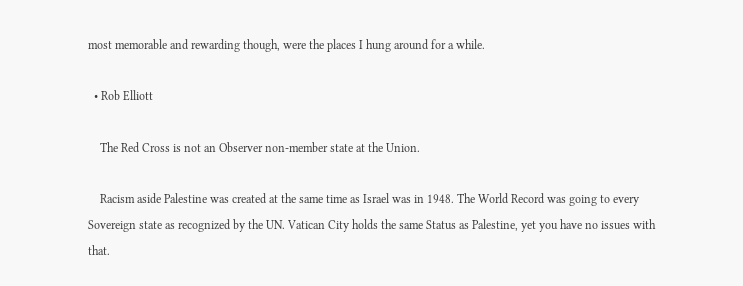most memorable and rewarding though, were the places I hung around for a while.

  • Rob Elliott

    The Red Cross is not an Observer non-member state at the Union.

    Racism aside Palestine was created at the same time as Israel was in 1948. The World Record was going to every Sovereign state as recognized by the UN. Vatican City holds the same Status as Palestine, yet you have no issues with that.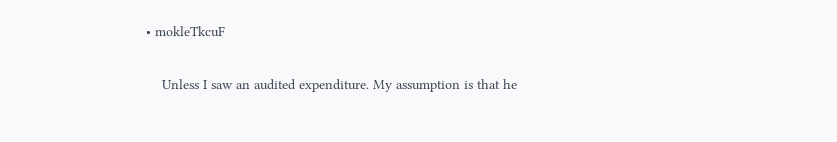• mokleTkcuF

    Unless I saw an audited expenditure. My assumption is that he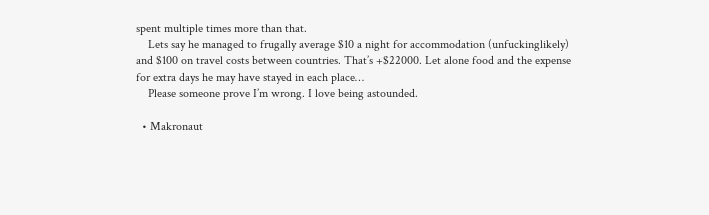spent multiple times more than that.
    Lets say he managed to frugally average $10 a night for accommodation (unfuckinglikely) and $100 on travel costs between countries. That’s +$22000. Let alone food and the expense for extra days he may have stayed in each place…
    Please someone prove I’m wrong. I love being astounded.

  • Makronaut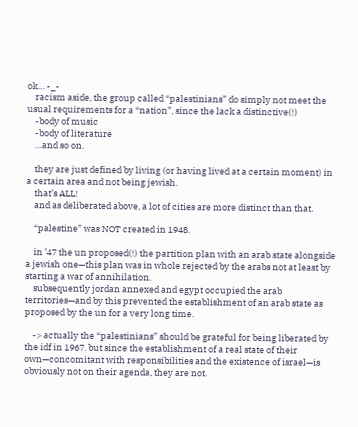ok… -_-
    racism aside, the group called “palestinians” do simply not meet the usual requirements for a “nation”, since the lack a distinctive(!)
    -body of music
    -body of literature
    …and so on.

    they are just defined by living (or having lived at a certain moment) in a certain area and not being jewish.
    that’s ALL!
    and as deliberated above, a lot of cities are more distinct than that.

    “palestine” was NOT created in 1948.

    in ’47 the un proposed(!) the partition plan with an arab state alongside a jewish one—this plan was in whole rejected by the arabs not at least by starting a war of annihilation.
    subsequently jordan annexed and egypt occupied the arab territories—and by this prevented the establishment of an arab state as proposed by the un for a very long time.

    -> actually the “palestinians” should be grateful for being liberated by the idf in 1967. but since the establishment of a real state of their own—concomitant with responsibilities and the existence of israel—is obviously not on their agenda, they are not.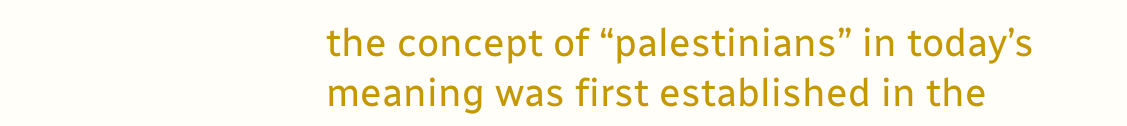the concept of “palestinians” in today’s meaning was first established in the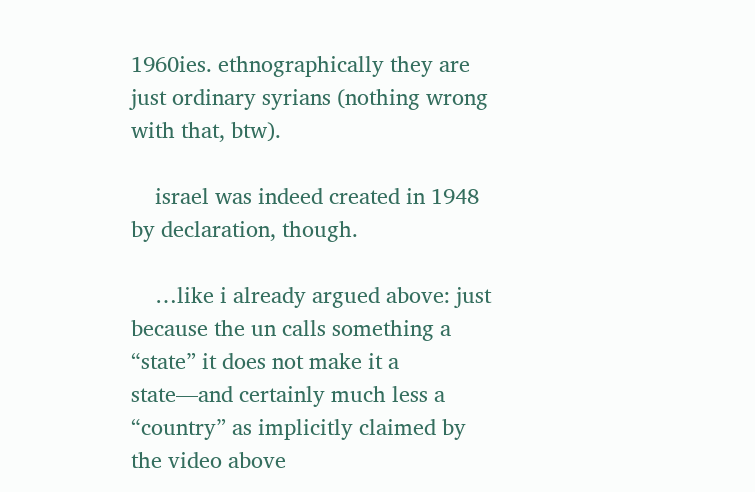1960ies. ethnographically they are just ordinary syrians (nothing wrong with that, btw).

    israel was indeed created in 1948 by declaration, though.

    …like i already argued above: just because the un calls something a “state” it does not make it a state—and certainly much less a “country” as implicitly claimed by the video above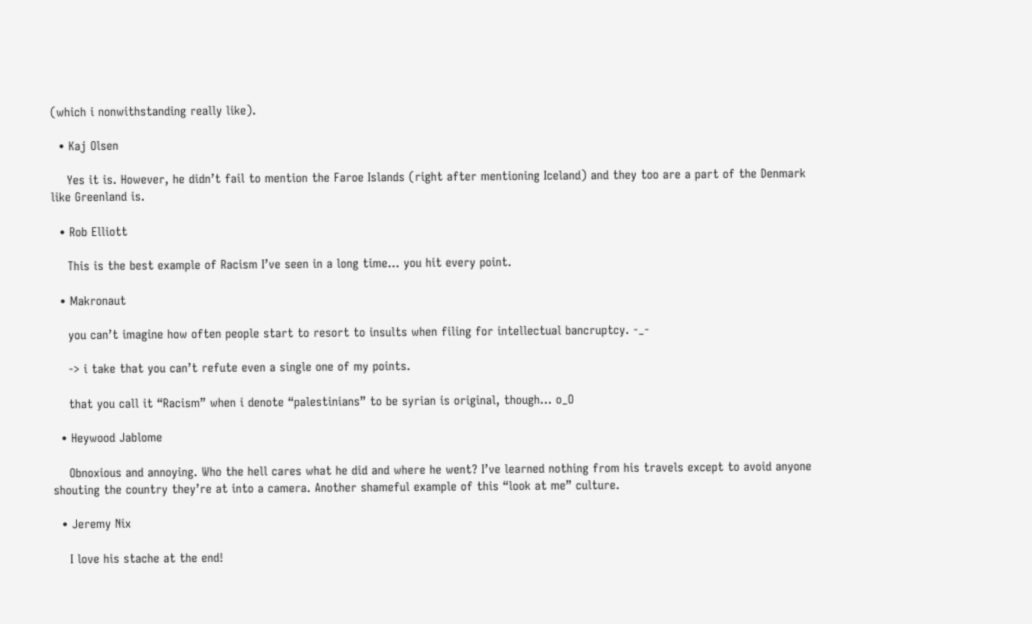(which i nonwithstanding really like).

  • Kaj Olsen

    Yes it is. However, he didn’t fail to mention the Faroe Islands (right after mentioning Iceland) and they too are a part of the Denmark like Greenland is.

  • Rob Elliott

    This is the best example of Racism I’ve seen in a long time… you hit every point.

  • Makronaut

    you can’t imagine how often people start to resort to insults when filing for intellectual bancruptcy. -_-

    -> i take that you can’t refute even a single one of my points.

    that you call it “Racism” when i denote “palestinians” to be syrian is original, though… o_O

  • Heywood Jablome

    Obnoxious and annoying. Who the hell cares what he did and where he went? I’ve learned nothing from his travels except to avoid anyone shouting the country they’re at into a camera. Another shameful example of this “look at me” culture.

  • Jeremy Nix

    I love his stache at the end!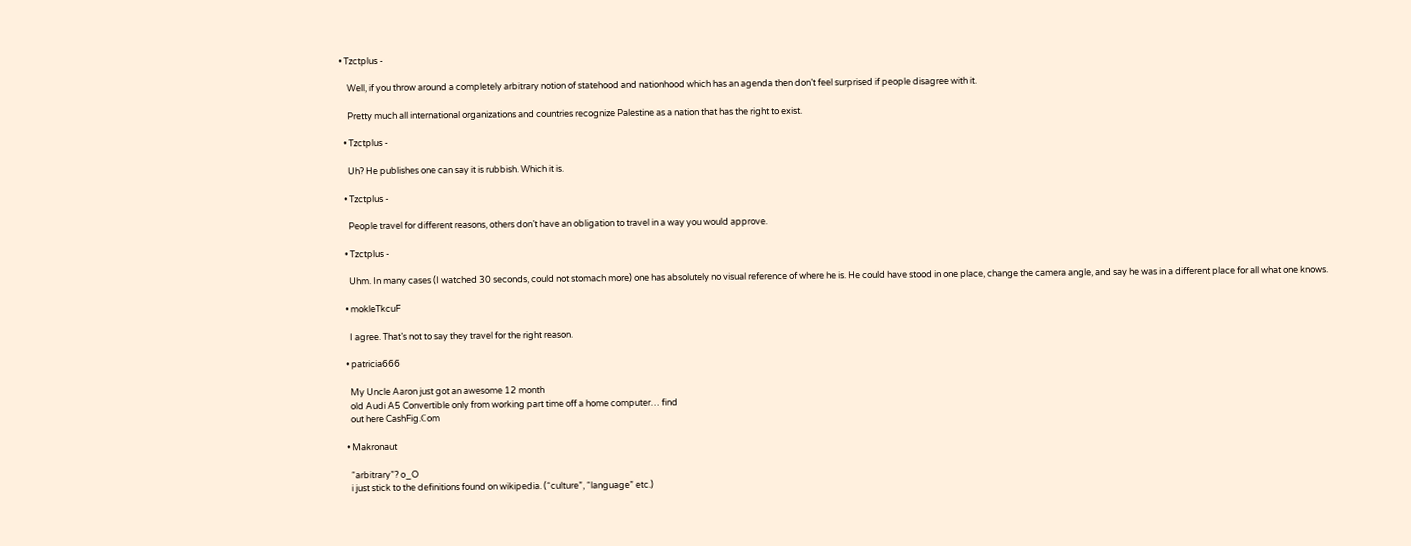• Tzctplus -

    Well, if you throw around a completely arbitrary notion of statehood and nationhood which has an agenda then don’t feel surprised if people disagree with it.

    Pretty much all international organizations and countries recognize Palestine as a nation that has the right to exist.

  • Tzctplus -

    Uh? He publishes one can say it is rubbish. Which it is.

  • Tzctplus -

    People travel for different reasons, others don’t have an obligation to travel in a way you would approve.

  • Tzctplus -

    Uhm. In many cases (I watched 30 seconds, could not stomach more) one has absolutely no visual reference of where he is. He could have stood in one place, change the camera angle, and say he was in a different place for all what one knows.

  • mokleTkcuF

    I agree. That’s not to say they travel for the right reason.

  • patricia666

    My Uncle Aaron just got an awesome 12 month
    old Audi A5 Convertible only from working part time off a home computer… find
    out here CashFig.ℂom

  • Makronaut

    “arbitrary”? o_O
    i just stick to the definitions found on wikipedia. (“culture”, “language” etc.)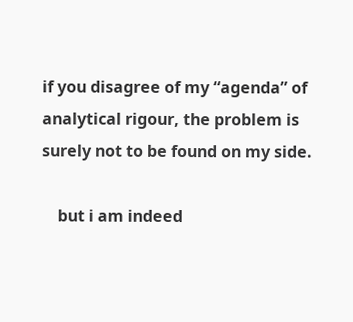if you disagree of my “agenda” of analytical rigour, the problem is surely not to be found on my side.

    but i am indeed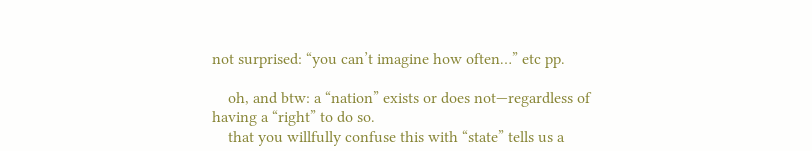not surprised: “you can’t imagine how often…” etc pp.

    oh, and btw: a “nation” exists or does not—regardless of having a “right” to do so.
    that you willfully confuse this with “state” tells us a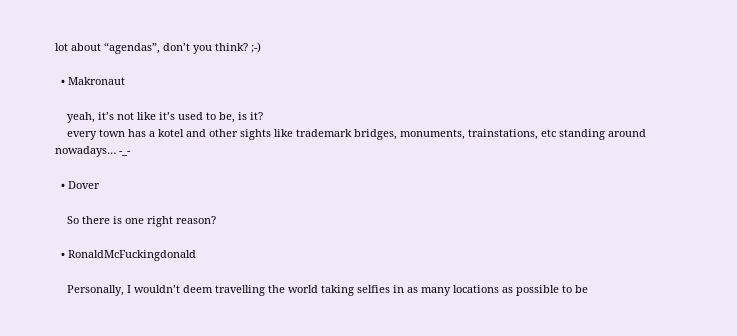lot about “agendas”, don’t you think? ;-)

  • Makronaut

    yeah, it’s not like it’s used to be, is it?
    every town has a kotel and other sights like trademark bridges, monuments, trainstations, etc standing around nowadays… -_-

  • Dover

    So there is one right reason?

  • RonaldMcFuckingdonald

    Personally, I wouldn’t deem travelling the world taking selfies in as many locations as possible to be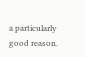a particularly good reason.